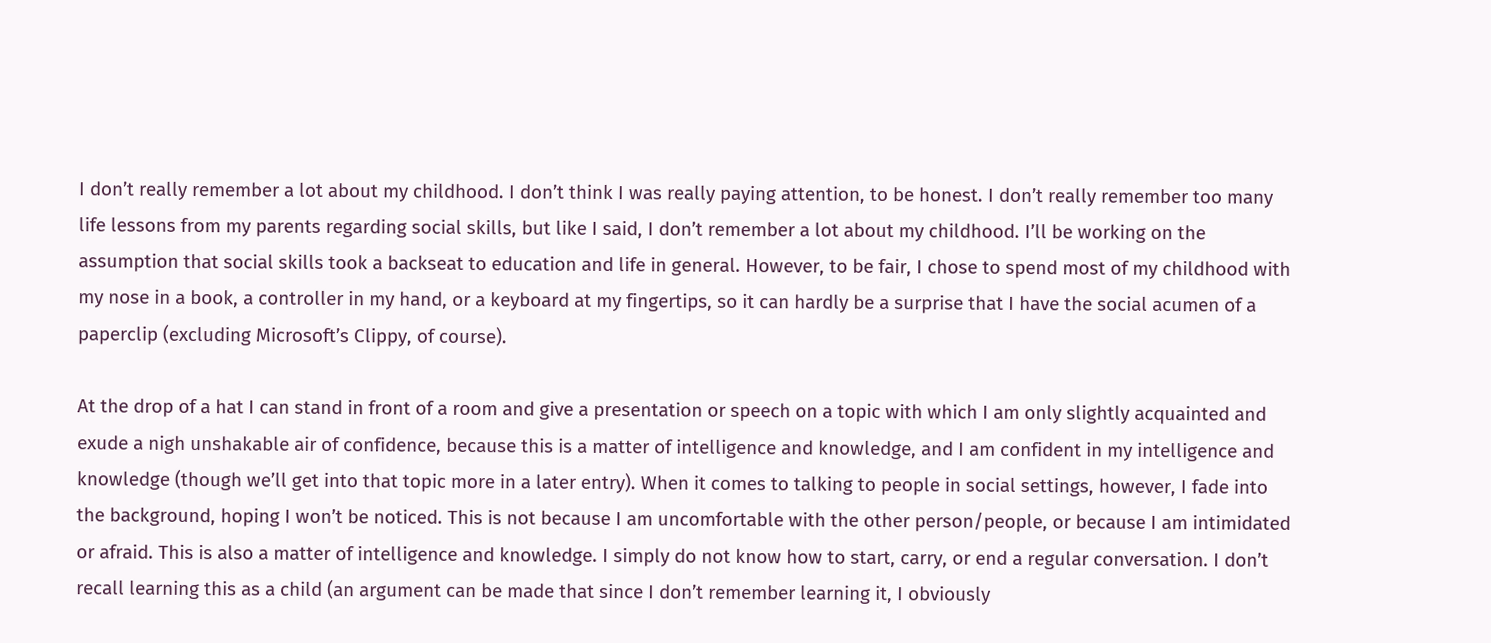I don’t really remember a lot about my childhood. I don’t think I was really paying attention, to be honest. I don’t really remember too many life lessons from my parents regarding social skills, but like I said, I don’t remember a lot about my childhood. I’ll be working on the assumption that social skills took a backseat to education and life in general. However, to be fair, I chose to spend most of my childhood with my nose in a book, a controller in my hand, or a keyboard at my fingertips, so it can hardly be a surprise that I have the social acumen of a paperclip (excluding Microsoft’s Clippy, of course).

At the drop of a hat I can stand in front of a room and give a presentation or speech on a topic with which I am only slightly acquainted and exude a nigh unshakable air of confidence, because this is a matter of intelligence and knowledge, and I am confident in my intelligence and knowledge (though we’ll get into that topic more in a later entry). When it comes to talking to people in social settings, however, I fade into the background, hoping I won’t be noticed. This is not because I am uncomfortable with the other person/people, or because I am intimidated or afraid. This is also a matter of intelligence and knowledge. I simply do not know how to start, carry, or end a regular conversation. I don’t recall learning this as a child (an argument can be made that since I don’t remember learning it, I obviously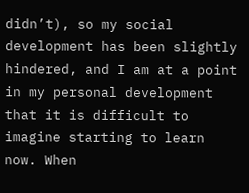didn’t), so my social development has been slightly hindered, and I am at a point in my personal development that it is difficult to imagine starting to learn now. When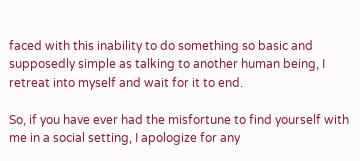faced with this inability to do something so basic and supposedly simple as talking to another human being, I retreat into myself and wait for it to end.

So, if you have ever had the misfortune to find yourself with me in a social setting, I apologize for any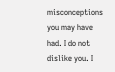misconceptions you may have had. I do not dislike you. I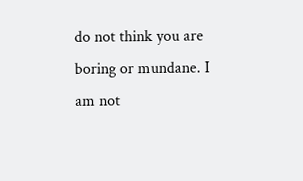do not think you are boring or mundane. I am not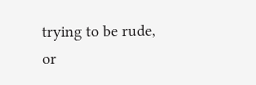trying to be rude, or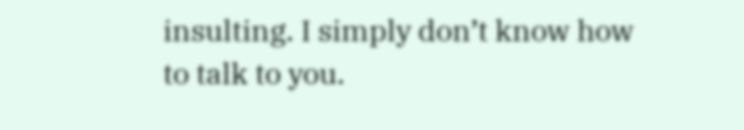insulting. I simply don’t know how to talk to you.